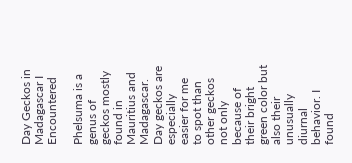Day Geckos in Madagascar I Encountered

Phelsuma is a genus of geckos mostly found in Mauritius and Madagascar. Day geckos are especially easier for me to spot than other geckos not only because of their bright green color but also their unusually diurnal behavior. I found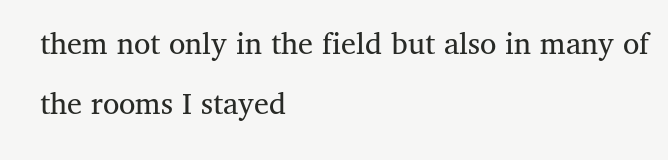them not only in the field but also in many of the rooms I stayed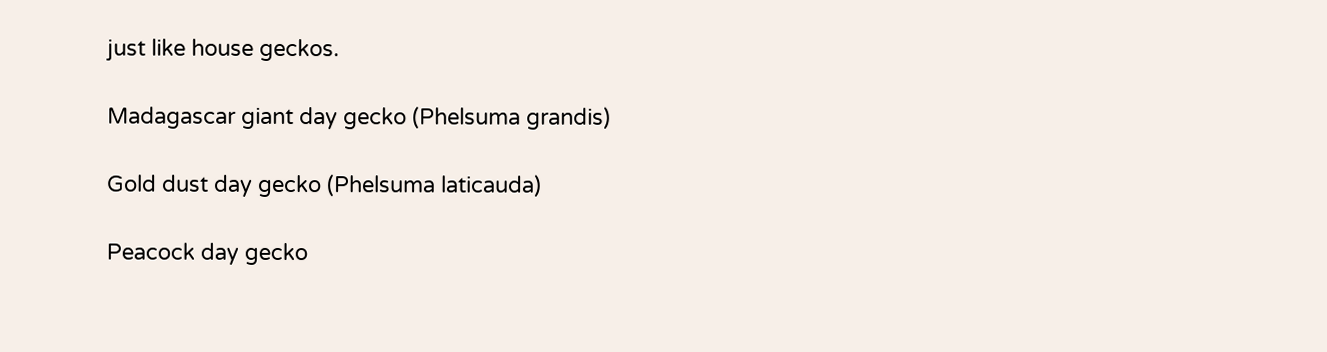just like house geckos.

Madagascar giant day gecko (Phelsuma grandis)

Gold dust day gecko (Phelsuma laticauda)

Peacock day gecko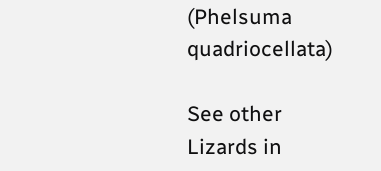(Phelsuma quadriocellata)

See other Lizards in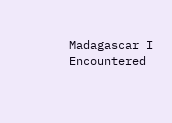Madagascar I Encountered